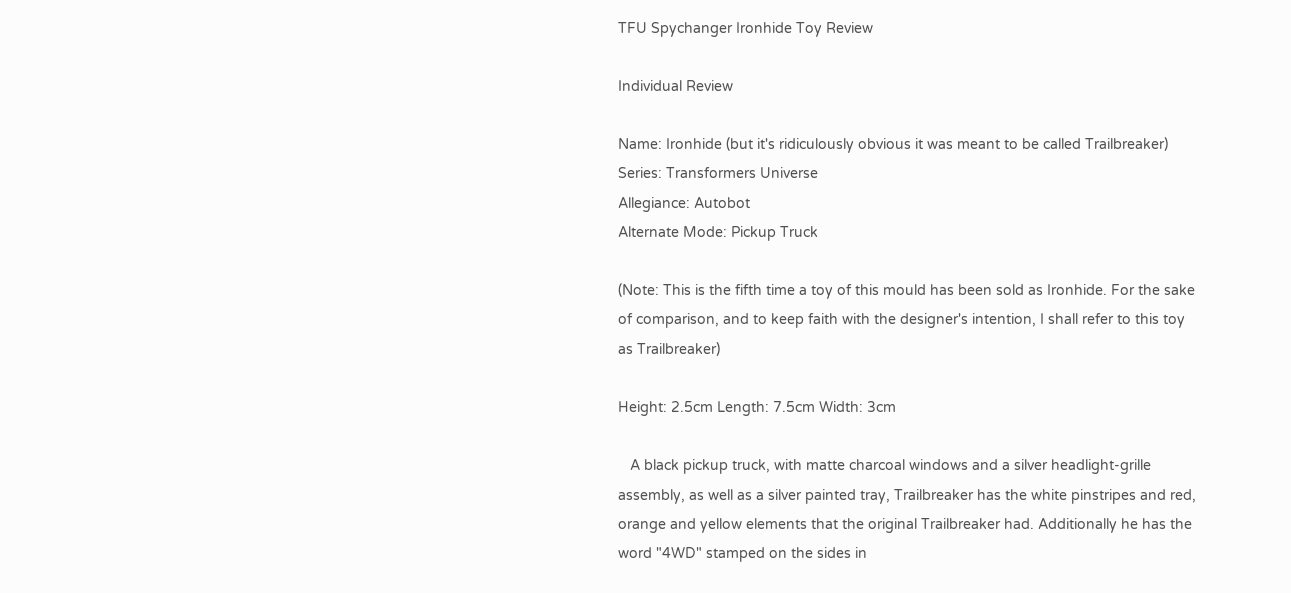TFU Spychanger Ironhide Toy Review

Individual Review

Name: Ironhide (but it's ridiculously obvious it was meant to be called Trailbreaker)
Series: Transformers Universe
Allegiance: Autobot
Alternate Mode: Pickup Truck

(Note: This is the fifth time a toy of this mould has been sold as Ironhide. For the sake of comparison, and to keep faith with the designer's intention, I shall refer to this toy as Trailbreaker)

Height: 2.5cm Length: 7.5cm Width: 3cm

   A black pickup truck, with matte charcoal windows and a silver headlight-grille assembly, as well as a silver painted tray, Trailbreaker has the white pinstripes and red, orange and yellow elements that the original Trailbreaker had. Additionally he has the word "4WD" stamped on the sides in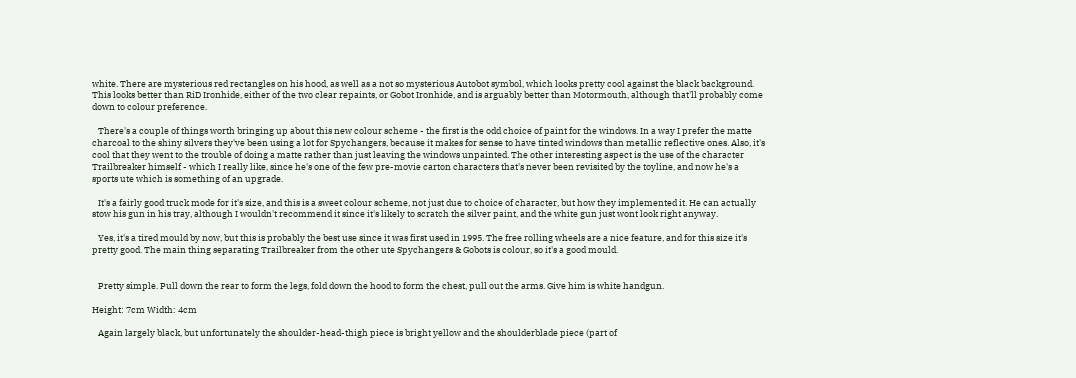white. There are mysterious red rectangles on his hood, as well as a not so mysterious Autobot symbol, which looks pretty cool against the black background. This looks better than RiD Ironhide, either of the two clear repaints, or Gobot Ironhide, and is arguably better than Motormouth, although that'll probably come down to colour preference.

   There's a couple of things worth bringing up about this new colour scheme - the first is the odd choice of paint for the windows. In a way I prefer the matte charcoal to the shiny silvers they've been using a lot for Spychangers, because it makes for sense to have tinted windows than metallic reflective ones. Also, it's cool that they went to the trouble of doing a matte rather than just leaving the windows unpainted. The other interesting aspect is the use of the character Trailbreaker himself - which I really like, since he's one of the few pre-movie carton characters that's never been revisited by the toyline, and now he's a sports ute which is something of an upgrade.

   It's a fairly good truck mode for it's size, and this is a sweet colour scheme, not just due to choice of character, but how they implemented it. He can actually stow his gun in his tray, although I wouldn't recommend it since it's likely to scratch the silver paint, and the white gun just wont look right anyway.

   Yes, it's a tired mould by now, but this is probably the best use since it was first used in 1995. The free rolling wheels are a nice feature, and for this size it's pretty good. The main thing separating Trailbreaker from the other ute Spychangers & Gobots is colour, so it's a good mould.


   Pretty simple. Pull down the rear to form the legs, fold down the hood to form the chest, pull out the arms. Give him is white handgun.

Height: 7cm Width: 4cm

   Again largely black, but unfortunately the shoulder-head-thigh piece is bright yellow and the shoulderblade piece (part of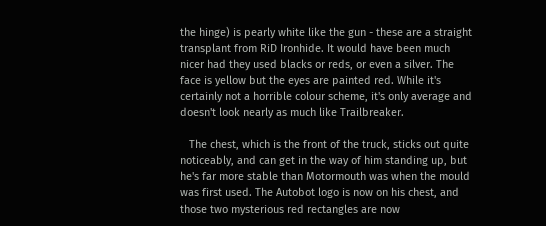the hinge) is pearly white like the gun - these are a straight transplant from RiD Ironhide. It would have been much nicer had they used blacks or reds, or even a silver. The face is yellow but the eyes are painted red. While it's certainly not a horrible colour scheme, it's only average and doesn't look nearly as much like Trailbreaker.

   The chest, which is the front of the truck, sticks out quite noticeably, and can get in the way of him standing up, but he's far more stable than Motormouth was when the mould was first used. The Autobot logo is now on his chest, and those two mysterious red rectangles are now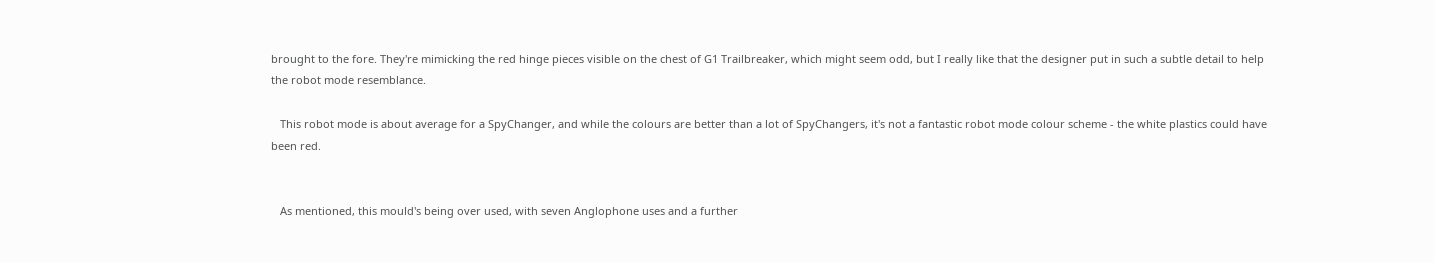brought to the fore. They're mimicking the red hinge pieces visible on the chest of G1 Trailbreaker, which might seem odd, but I really like that the designer put in such a subtle detail to help the robot mode resemblance.

   This robot mode is about average for a SpyChanger, and while the colours are better than a lot of SpyChangers, it's not a fantastic robot mode colour scheme - the white plastics could have been red.


   As mentioned, this mould's being over used, with seven Anglophone uses and a further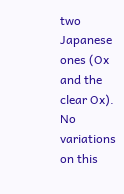two Japanese ones (Ox and the clear Ox). No variations on this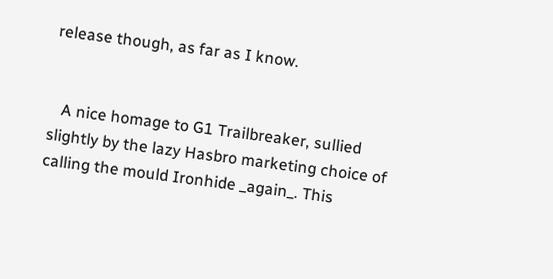release though, as far as I know.


   A nice homage to G1 Trailbreaker, sullied slightly by the lazy Hasbro marketing choice of calling the mould Ironhide _again_. This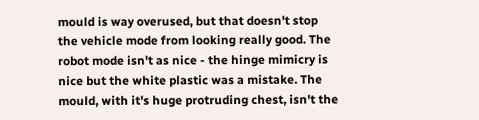mould is way overused, but that doesn't stop the vehicle mode from looking really good. The robot mode isn't as nice - the hinge mimicry is nice but the white plastic was a mistake. The mould, with it's huge protruding chest, isn't the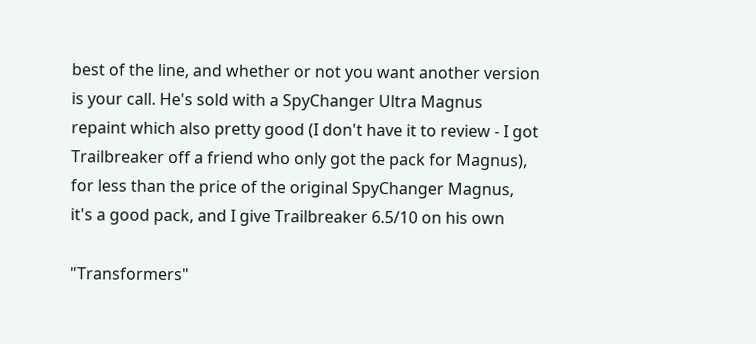best of the line, and whether or not you want another version is your call. He's sold with a SpyChanger Ultra Magnus repaint which also pretty good (I don't have it to review - I got Trailbreaker off a friend who only got the pack for Magnus), for less than the price of the original SpyChanger Magnus, it's a good pack, and I give Trailbreaker 6.5/10 on his own

"Transformers"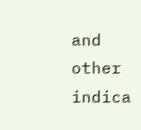and other indica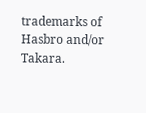trademarks of Hasbro and/or Takara.